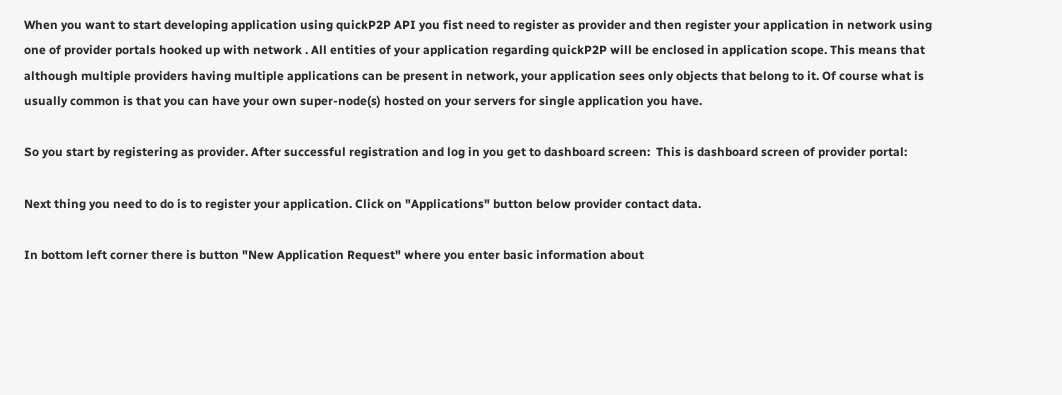When you want to start developing application using quickP2P API you fist need to register as provider and then register your application in network using one of provider portals hooked up with network . All entities of your application regarding quickP2P will be enclosed in application scope. This means that although multiple providers having multiple applications can be present in network, your application sees only objects that belong to it. Of course what is usually common is that you can have your own super-node(s) hosted on your servers for single application you have.

So you start by registering as provider. After successful registration and log in you get to dashboard screen:  This is dashboard screen of provider portal:

Next thing you need to do is to register your application. Click on "Applications" button below provider contact data.

In bottom left corner there is button "New Application Request" where you enter basic information about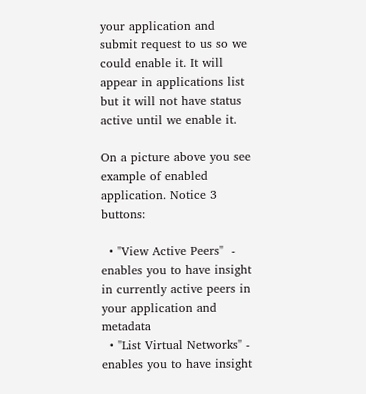your application and submit request to us so we could enable it. It will appear in applications list but it will not have status active until we enable it.

On a picture above you see example of enabled application. Notice 3 buttons:

  • "View Active Peers"  - enables you to have insight in currently active peers in your application and metadata
  • "List Virtual Networks" - enables you to have insight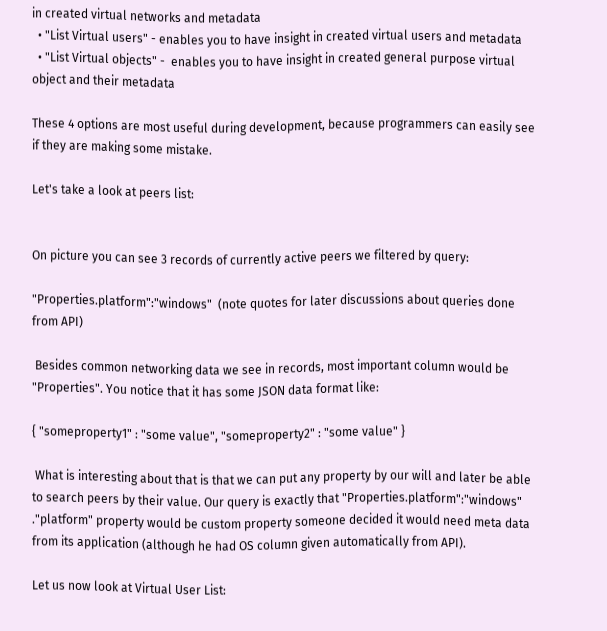in created virtual networks and metadata
  • "List Virtual users" - enables you to have insight in created virtual users and metadata
  • "List Virtual objects" -  enables you to have insight in created general purpose virtual object and their metadata

These 4 options are most useful during development, because programmers can easily see if they are making some mistake.

Let's take a look at peers list:


On picture you can see 3 records of currently active peers we filtered by query:

"Properties.platform":"windows"  (note quotes for later discussions about queries done from API)

 Besides common networking data we see in records, most important column would be "Properties". You notice that it has some JSON data format like:

{ "someproperty1" : "some value", "someproperty2" : "some value" }

 What is interesting about that is that we can put any property by our will and later be able to search peers by their value. Our query is exactly that "Properties.platform":"windows" ."platform" property would be custom property someone decided it would need meta data from its application (although he had OS column given automatically from API).

Let us now look at Virtual User List: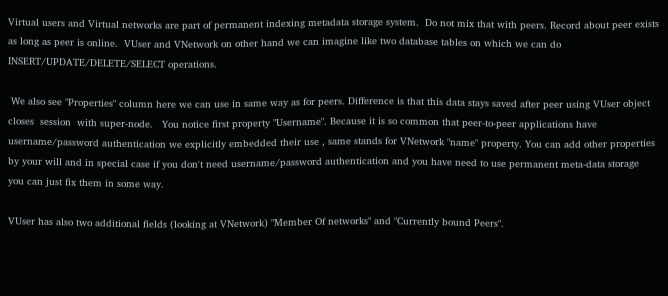Virtual users and Virtual networks are part of permanent indexing metadata storage system.  Do not mix that with peers. Record about peer exists as long as peer is online.  VUser and VNetwork on other hand we can imagine like two database tables on which we can do INSERT/UPDATE/DELETE/SELECT operations.

 We also see "Properties" column here we can use in same way as for peers. Difference is that this data stays saved after peer using VUser object closes  session  with super-node.   You notice first property "Username". Because it is so common that peer-to-peer applications have username/password authentication we explicitly embedded their use , same stands for VNetwork "name" property. You can add other properties by your will and in special case if you don't need username/password authentication and you have need to use permanent meta-data storage  you can just fix them in some way.

VUser has also two additional fields (looking at VNetwork) "Member Of networks" and "Currently bound Peers".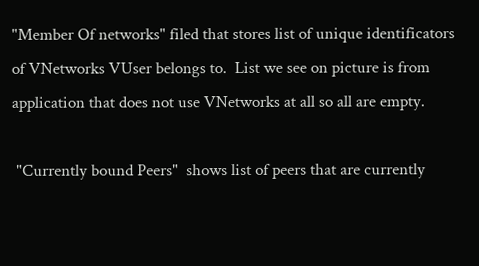"Member Of networks" filed that stores list of unique identificators of VNetworks VUser belongs to.  List we see on picture is from application that does not use VNetworks at all so all are empty.

 "Currently bound Peers"  shows list of peers that are currently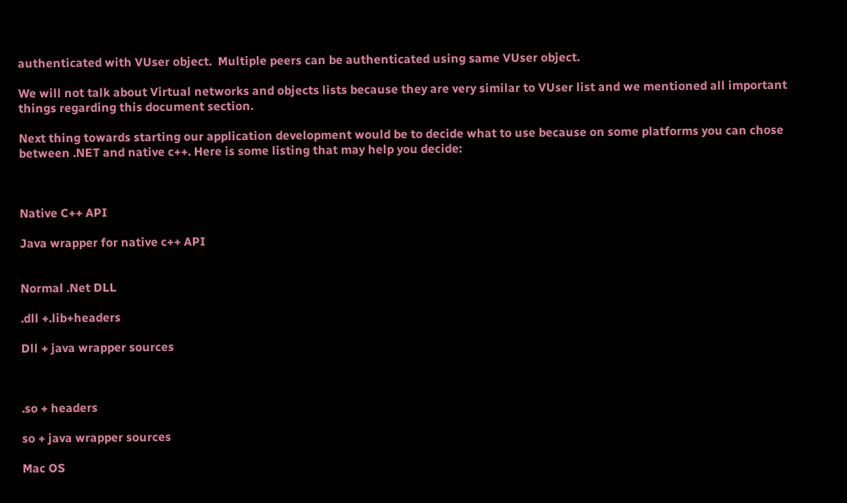authenticated with VUser object.  Multiple peers can be authenticated using same VUser object.

We will not talk about Virtual networks and objects lists because they are very similar to VUser list and we mentioned all important things regarding this document section.

Next thing towards starting our application development would be to decide what to use because on some platforms you can chose between .NET and native c++. Here is some listing that may help you decide:



Native C++ API

Java wrapper for native c++ API


Normal .Net DLL

.dll +.lib+headers

Dll + java wrapper sources



.so + headers

so + java wrapper sources

Mac OS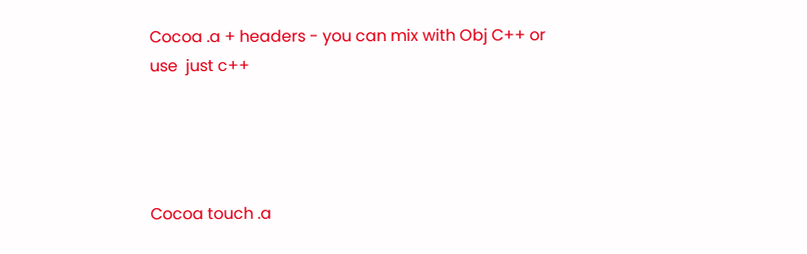Cocoa .a + headers - you can mix with Obj C++ or use  just c++




Cocoa touch .a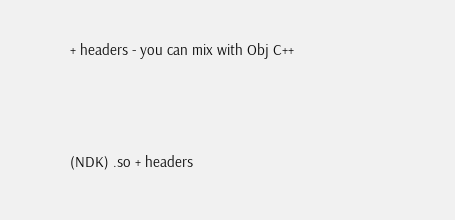+ headers - you can mix with Obj C++




(NDK) .so + headers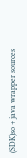(SDK)so + java wrapper sources